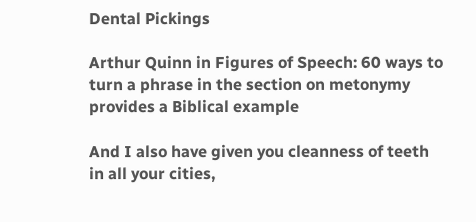Dental Pickings

Arthur Quinn in Figures of Speech: 60 ways to turn a phrase in the section on metonymy provides a Biblical example

And I also have given you cleanness of teeth in all your cities,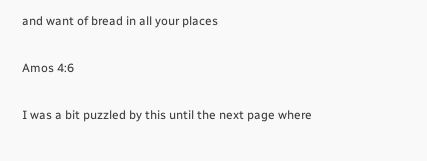and want of bread in all your places

Amos 4:6

I was a bit puzzled by this until the next page where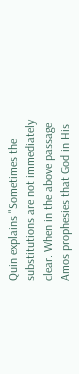Quin explains "Sometimes the substitutions are not immediately clear. When in the above passage Amos prophesies that God in His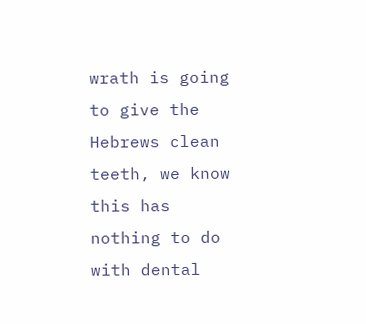wrath is going to give the Hebrews clean teeth, we know this has nothing to do with dental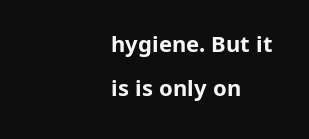hygiene. But it is is only on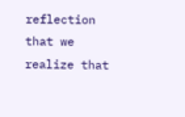reflection that we realize that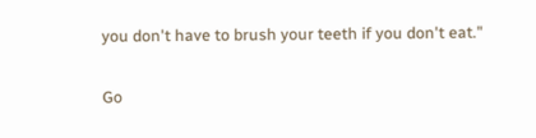you don't have to brush your teeth if you don't eat."

Go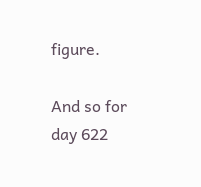figure.

And so for day 622